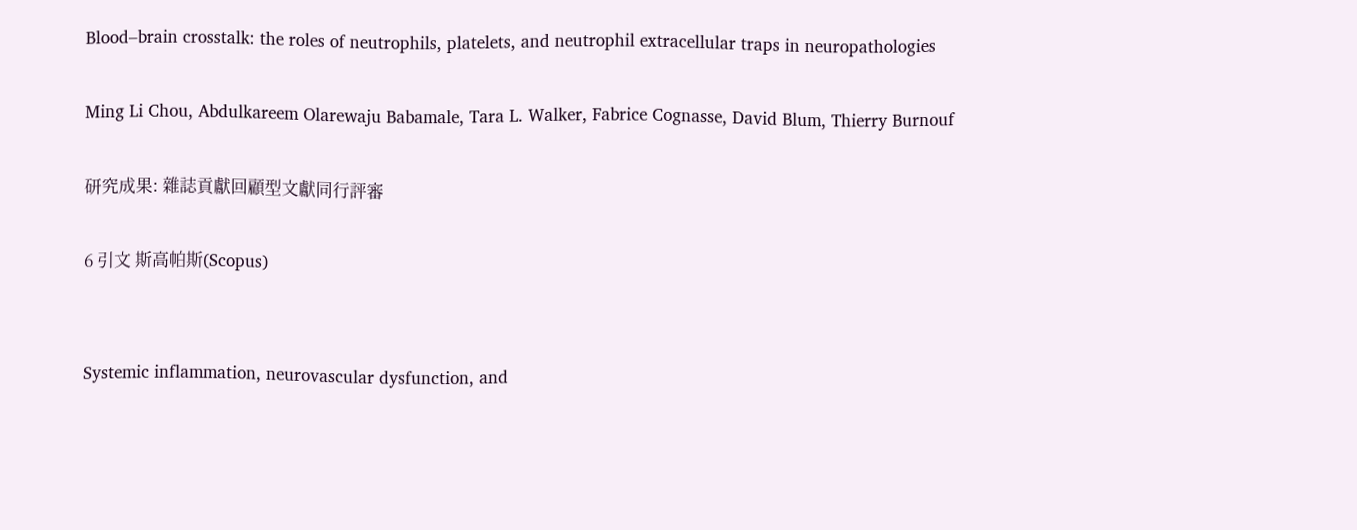Blood–brain crosstalk: the roles of neutrophils, platelets, and neutrophil extracellular traps in neuropathologies

Ming Li Chou, Abdulkareem Olarewaju Babamale, Tara L. Walker, Fabrice Cognasse, David Blum, Thierry Burnouf

研究成果: 雜誌貢獻回顧型文獻同行評審

6 引文 斯高帕斯(Scopus)


Systemic inflammation, neurovascular dysfunction, and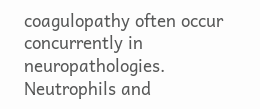coagulopathy often occur concurrently in neuropathologies. Neutrophils and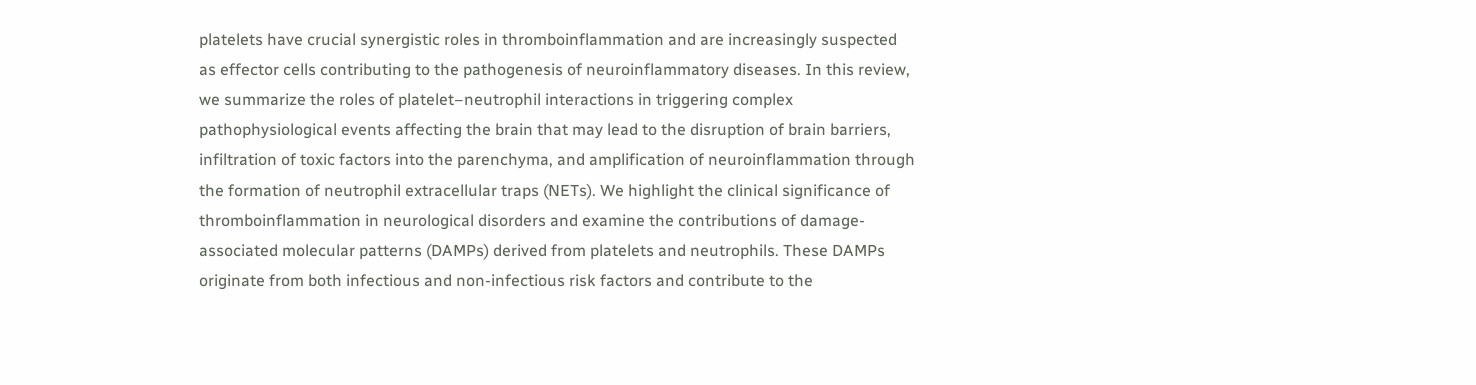platelets have crucial synergistic roles in thromboinflammation and are increasingly suspected as effector cells contributing to the pathogenesis of neuroinflammatory diseases. In this review, we summarize the roles of platelet–neutrophil interactions in triggering complex pathophysiological events affecting the brain that may lead to the disruption of brain barriers, infiltration of toxic factors into the parenchyma, and amplification of neuroinflammation through the formation of neutrophil extracellular traps (NETs). We highlight the clinical significance of thromboinflammation in neurological disorders and examine the contributions of damage-associated molecular patterns (DAMPs) derived from platelets and neutrophils. These DAMPs originate from both infectious and non-infectious risk factors and contribute to the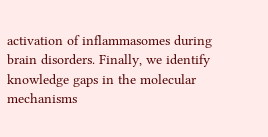activation of inflammasomes during brain disorders. Finally, we identify knowledge gaps in the molecular mechanisms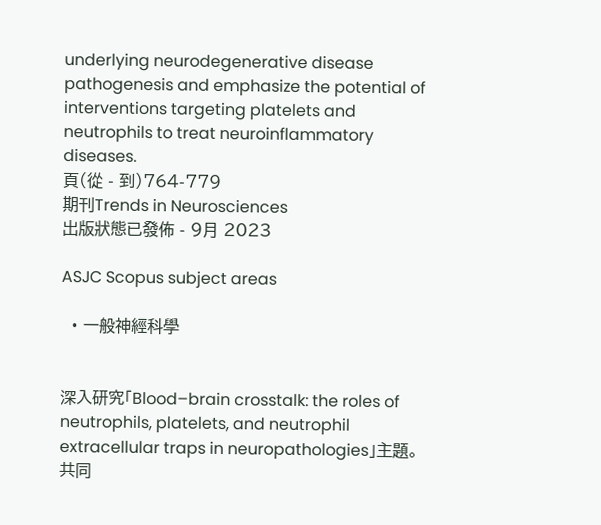underlying neurodegenerative disease pathogenesis and emphasize the potential of interventions targeting platelets and neutrophils to treat neuroinflammatory diseases.
頁(從 - 到)764-779
期刊Trends in Neurosciences
出版狀態已發佈 - 9月 2023

ASJC Scopus subject areas

  • 一般神經科學


深入研究「Blood–brain crosstalk: the roles of neutrophils, platelets, and neutrophil extracellular traps in neuropathologies」主題。共同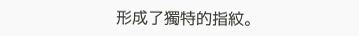形成了獨特的指紋。